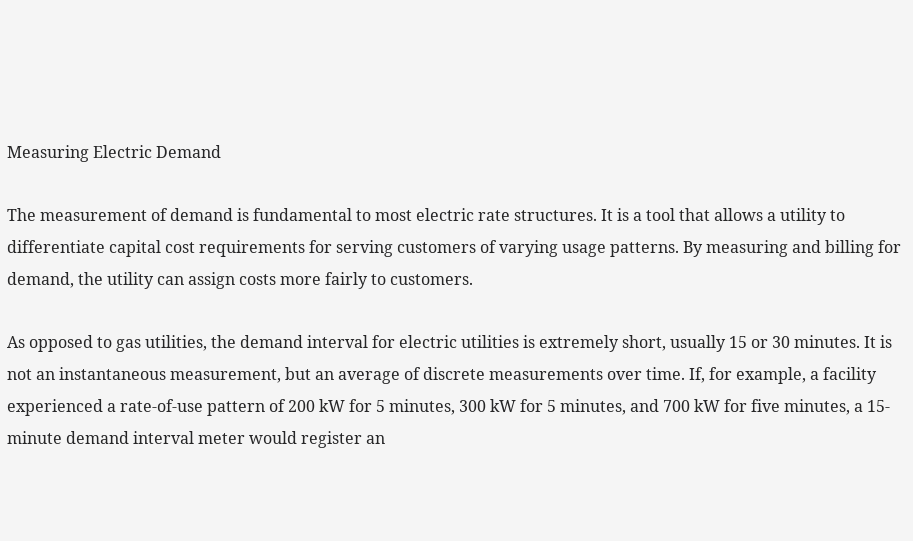Measuring Electric Demand

The measurement of demand is fundamental to most electric rate structures. It is a tool that allows a utility to differentiate capital cost requirements for serving customers of varying usage patterns. By measuring and billing for demand, the utility can assign costs more fairly to customers.

As opposed to gas utilities, the demand interval for electric utilities is extremely short, usually 15 or 30 minutes. It is not an instantaneous measurement, but an average of discrete measurements over time. If, for example, a facility experienced a rate-of-use pattern of 200 kW for 5 minutes, 300 kW for 5 minutes, and 700 kW for five minutes, a 15-minute demand interval meter would register an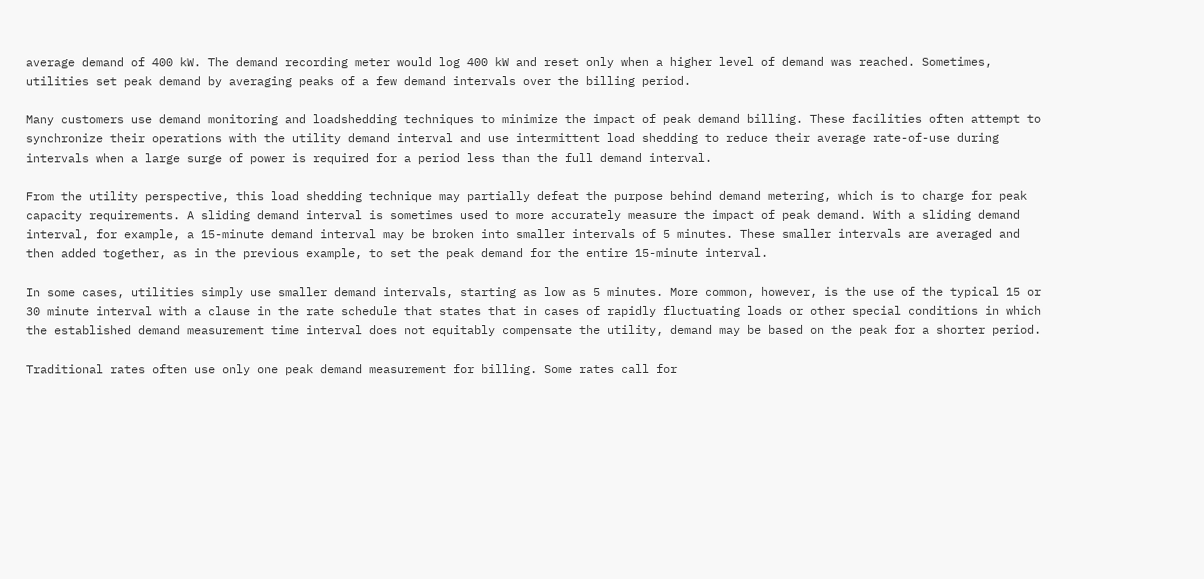average demand of 400 kW. The demand recording meter would log 400 kW and reset only when a higher level of demand was reached. Sometimes, utilities set peak demand by averaging peaks of a few demand intervals over the billing period.

Many customers use demand monitoring and loadshedding techniques to minimize the impact of peak demand billing. These facilities often attempt to synchronize their operations with the utility demand interval and use intermittent load shedding to reduce their average rate-of-use during intervals when a large surge of power is required for a period less than the full demand interval.

From the utility perspective, this load shedding technique may partially defeat the purpose behind demand metering, which is to charge for peak capacity requirements. A sliding demand interval is sometimes used to more accurately measure the impact of peak demand. With a sliding demand interval, for example, a 15-minute demand interval may be broken into smaller intervals of 5 minutes. These smaller intervals are averaged and then added together, as in the previous example, to set the peak demand for the entire 15-minute interval.

In some cases, utilities simply use smaller demand intervals, starting as low as 5 minutes. More common, however, is the use of the typical 15 or 30 minute interval with a clause in the rate schedule that states that in cases of rapidly fluctuating loads or other special conditions in which the established demand measurement time interval does not equitably compensate the utility, demand may be based on the peak for a shorter period.

Traditional rates often use only one peak demand measurement for billing. Some rates call for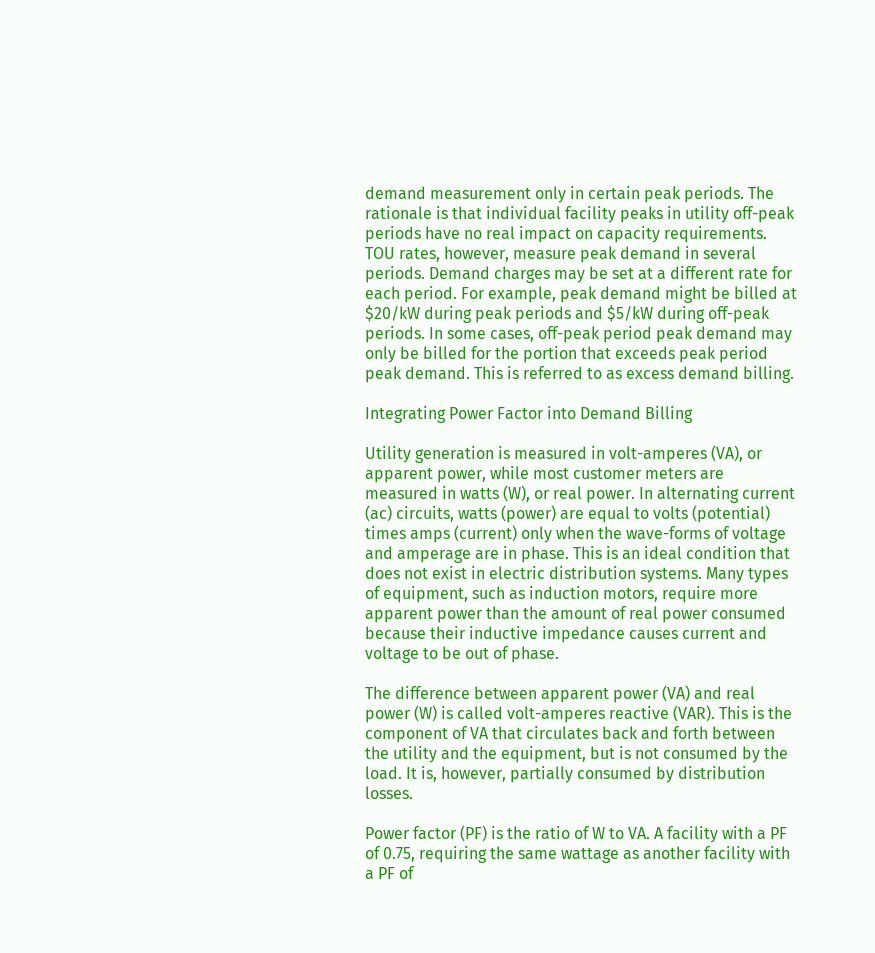demand measurement only in certain peak periods. The rationale is that individual facility peaks in utility off-peak periods have no real impact on capacity requirements. TOU rates, however, measure peak demand in several periods. Demand charges may be set at a different rate for each period. For example, peak demand might be billed at $20/kW during peak periods and $5/kW during off-peak periods. In some cases, off-peak period peak demand may only be billed for the portion that exceeds peak period peak demand. This is referred to as excess demand billing.

Integrating Power Factor into Demand Billing

Utility generation is measured in volt-amperes (VA), or apparent power, while most customer meters are measured in watts (W), or real power. In alternating current (ac) circuits, watts (power) are equal to volts (potential) times amps (current) only when the wave-forms of voltage and amperage are in phase. This is an ideal condition that does not exist in electric distribution systems. Many types of equipment, such as induction motors, require more apparent power than the amount of real power consumed because their inductive impedance causes current and voltage to be out of phase.

The difference between apparent power (VA) and real power (W) is called volt-amperes reactive (VAR). This is the component of VA that circulates back and forth between the utility and the equipment, but is not consumed by the load. It is, however, partially consumed by distribution losses.

Power factor (PF) is the ratio of W to VA. A facility with a PF of 0.75, requiring the same wattage as another facility with a PF of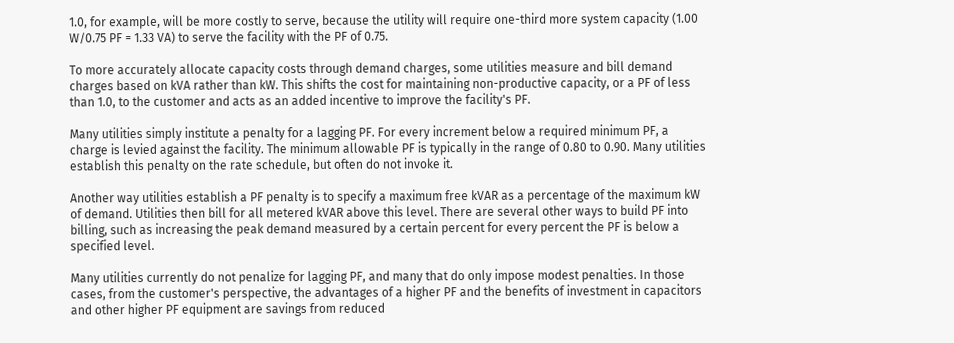1.0, for example, will be more costly to serve, because the utility will require one-third more system capacity (1.00 W/0.75 PF = 1.33 VA) to serve the facility with the PF of 0.75.

To more accurately allocate capacity costs through demand charges, some utilities measure and bill demand charges based on kVA rather than kW. This shifts the cost for maintaining non-productive capacity, or a PF of less than 1.0, to the customer and acts as an added incentive to improve the facility's PF.

Many utilities simply institute a penalty for a lagging PF. For every increment below a required minimum PF, a charge is levied against the facility. The minimum allowable PF is typically in the range of 0.80 to 0.90. Many utilities establish this penalty on the rate schedule, but often do not invoke it.

Another way utilities establish a PF penalty is to specify a maximum free kVAR as a percentage of the maximum kW of demand. Utilities then bill for all metered kVAR above this level. There are several other ways to build PF into billing, such as increasing the peak demand measured by a certain percent for every percent the PF is below a specified level.

Many utilities currently do not penalize for lagging PF, and many that do only impose modest penalties. In those cases, from the customer's perspective, the advantages of a higher PF and the benefits of investment in capacitors and other higher PF equipment are savings from reduced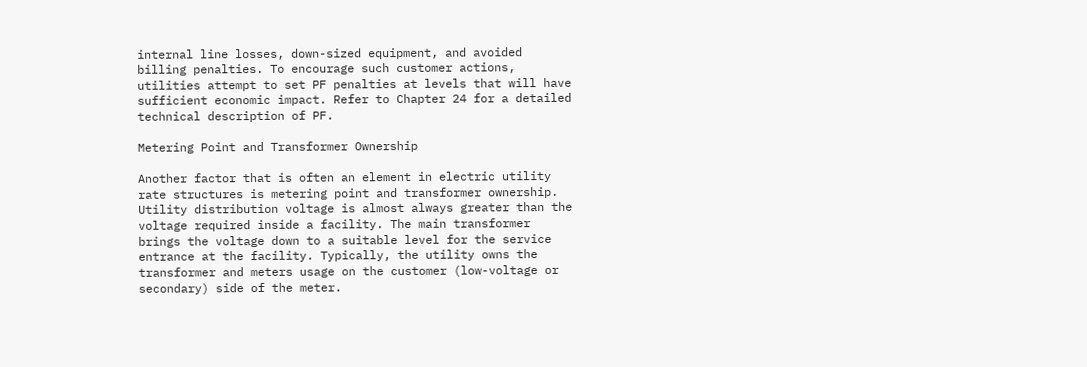internal line losses, down-sized equipment, and avoided billing penalties. To encourage such customer actions, utilities attempt to set PF penalties at levels that will have sufficient economic impact. Refer to Chapter 24 for a detailed technical description of PF.

Metering Point and Transformer Ownership

Another factor that is often an element in electric utility rate structures is metering point and transformer ownership. Utility distribution voltage is almost always greater than the voltage required inside a facility. The main transformer brings the voltage down to a suitable level for the service entrance at the facility. Typically, the utility owns the transformer and meters usage on the customer (low-voltage or secondary) side of the meter.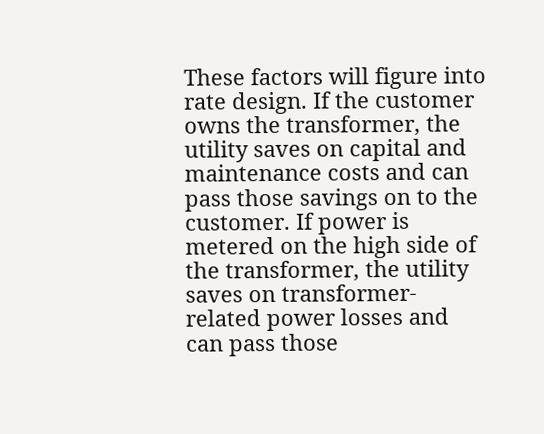These factors will figure into rate design. If the customer owns the transformer, the utility saves on capital and maintenance costs and can pass those savings on to the customer. If power is metered on the high side of the transformer, the utility saves on transformer-related power losses and can pass those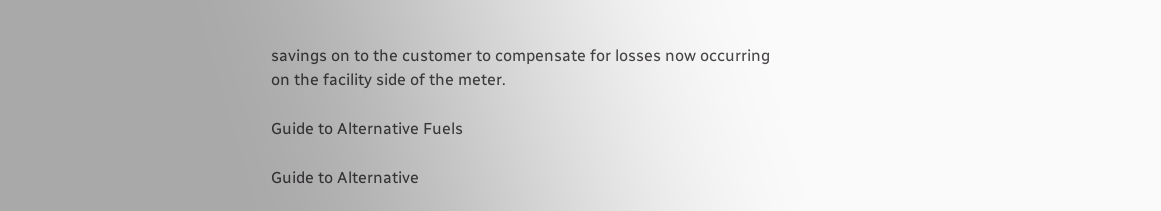savings on to the customer to compensate for losses now occurring on the facility side of the meter.

Guide to Alternative Fuels

Guide to Alternative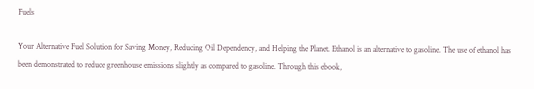Fuels

Your Alternative Fuel Solution for Saving Money, Reducing Oil Dependency, and Helping the Planet. Ethanol is an alternative to gasoline. The use of ethanol has been demonstrated to reduce greenhouse emissions slightly as compared to gasoline. Through this ebook,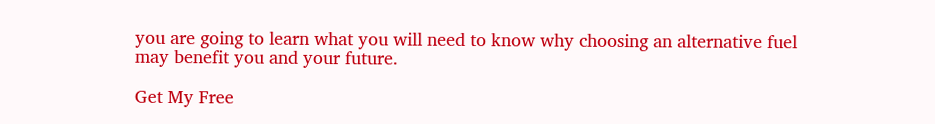you are going to learn what you will need to know why choosing an alternative fuel may benefit you and your future.

Get My Free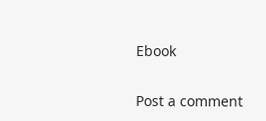Ebook

Post a comment